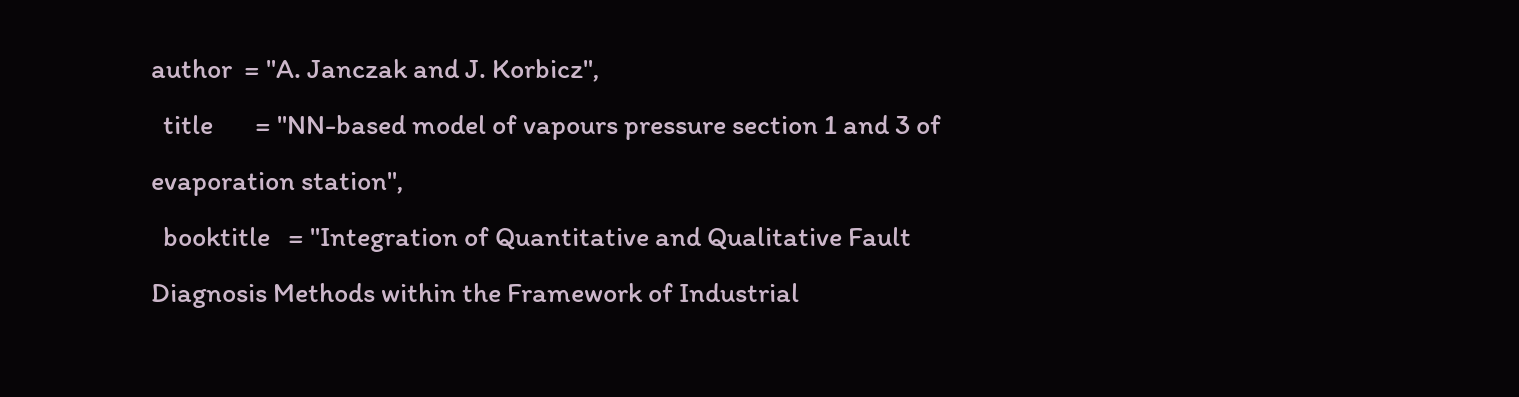author  = "A. Janczak and J. Korbicz",
  title       = "NN-based model of vapours pressure section 1 and 3 of evaporation station",
  booktitle   = "Integration of Quantitative and Qualitative Fault Diagnosis Methods within the Framework of Industrial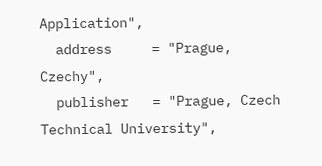Application",
  address     = "Prague, Czechy",
  publisher   = "Prague, Czech Technical University",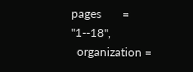pages       = "1--18",
  organization =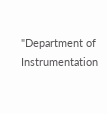"Department of Instrumentation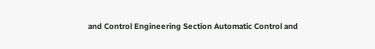and Control Engineering Section Automatic Control and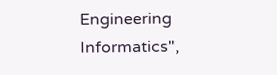Engineering Informatics",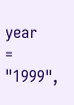year        = "1999",